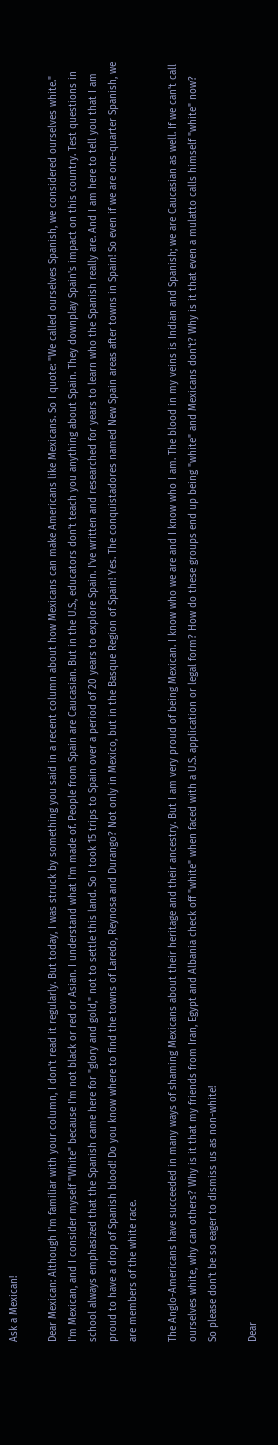Ask a Mexican!

Dear Mexican: Although I'm familiar with your column, I don't read it regularly. But today, I was struck by something you said in a recent column about how Mexicans can make Americans like Mexicans. So I quote: "We called ourselves Spanish, we considered ourselves white." I'm Mexican, and I consider myself "White" because I'm not black or red or Asian. I understand what I'm made of. People from Spain are Caucasian. But in the U.S., educators don't teach you anything about Spain. They downplay Spain's impact on this country. Test questions in school always emphasized that the Spanish came here for "glory and gold," not to settle this land. So I took 15 trips to Spain over a period of 20 years to explore Spain. I've written and researched for years to learn who the Spanish really are. And I am here to tell you that I am proud to have a drop of Spanish blood! Do you know where to find the towns of Laredo, Reynosa and Durango? Not only in Mexico, but in the Basque Region of Spain! Yes. The conquistadores named New Spain areas after towns in Spain! So even if we are one-quarter Spanish, we are members of the white race.

The Anglo-Americans have succeeded in many ways of shaming Mexicans about their heritage and their ancestry. But I am very proud of being Mexican. I know who we are and I know who I am. The blood in my veins is Indian and Spanish; we are Caucasian as well. If we can't call ourselves white, why can others? Why is it that my friends from Iran, Egypt and Albania check off "white" when faced with a U.S. application or legal form? How do these groups end up being "white" and Mexicans don't? Why is it that even a mulatto calls himself "white" now?  So please don't be so eager to dismiss us as non-white!

Dear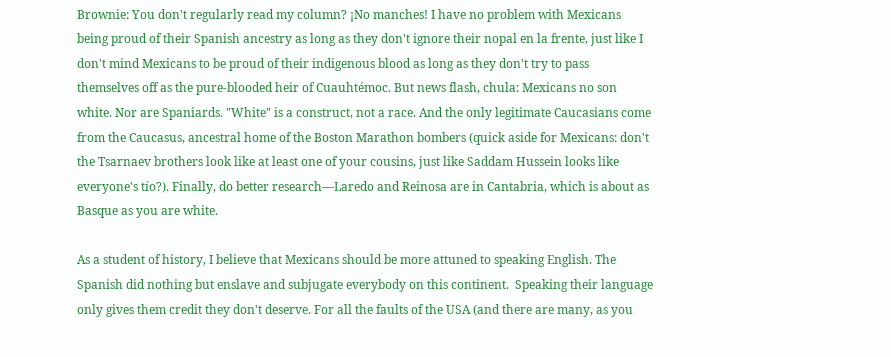Brownie: You don't regularly read my column? ¡No manches! I have no problem with Mexicans being proud of their Spanish ancestry as long as they don't ignore their nopal en la frente, just like I don't mind Mexicans to be proud of their indigenous blood as long as they don't try to pass themselves off as the pure-blooded heir of Cuauhtémoc. But news flash, chula: Mexicans no son white. Nor are Spaniards. "White" is a construct, not a race. And the only legitimate Caucasians come from the Caucasus, ancestral home of the Boston Marathon bombers (quick aside for Mexicans: don't the Tsarnaev brothers look like at least one of your cousins, just like Saddam Hussein looks like everyone's tío?). Finally, do better research—Laredo and Reinosa are in Cantabria, which is about as Basque as you are white.

As a student of history, I believe that Mexicans should be more attuned to speaking English. The Spanish did nothing but enslave and subjugate everybody on this continent.  Speaking their language only gives them credit they don't deserve. For all the faults of the USA (and there are many, as you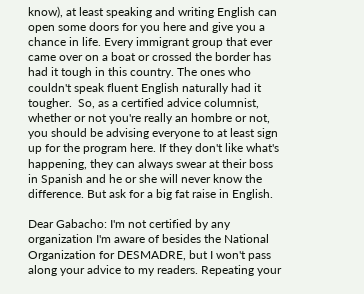know), at least speaking and writing English can open some doors for you here and give you a chance in life. Every immigrant group that ever came over on a boat or crossed the border has had it tough in this country. The ones who couldn't speak fluent English naturally had it tougher.  So, as a certified advice columnist, whether or not you're really an hombre or not, you should be advising everyone to at least sign up for the program here. If they don't like what's happening, they can always swear at their boss in Spanish and he or she will never know the difference. But ask for a big fat raise in English.

Dear Gabacho: I'm not certified by any organization I'm aware of besides the National Organization for DESMADRE, but I won't pass along your advice to my readers. Repeating your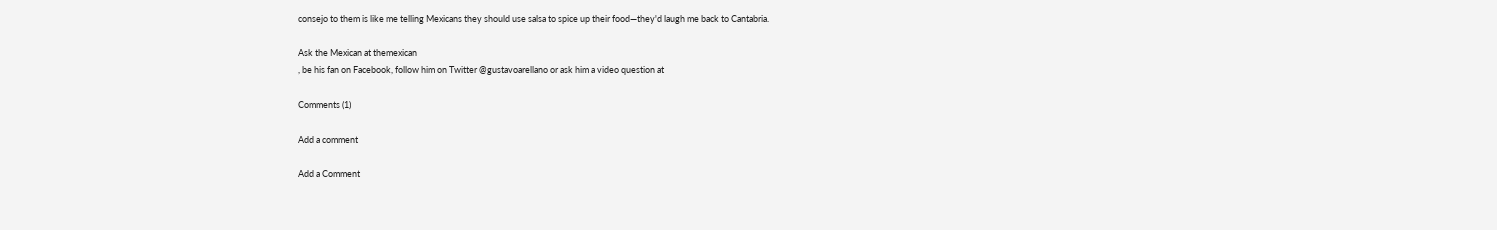consejo to them is like me telling Mexicans they should use salsa to spice up their food—they'd laugh me back to Cantabria.

Ask the Mexican at themexican
, be his fan on Facebook, follow him on Twitter @gustavoarellano or ask him a video question at

Comments (1)

Add a comment

Add a Comment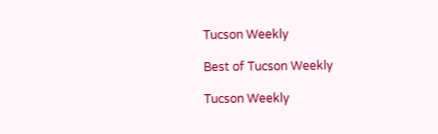Tucson Weekly

Best of Tucson Weekly

Tucson Weekly